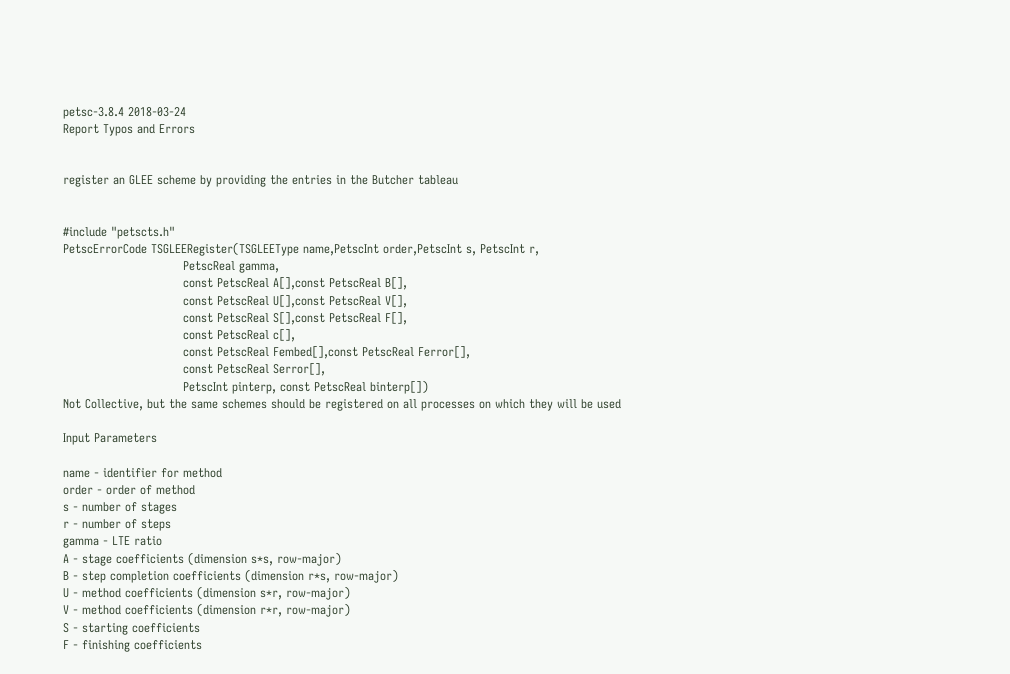petsc-3.8.4 2018-03-24
Report Typos and Errors


register an GLEE scheme by providing the entries in the Butcher tableau


#include "petscts.h"
PetscErrorCode TSGLEERegister(TSGLEEType name,PetscInt order,PetscInt s, PetscInt r,
                              PetscReal gamma,
                              const PetscReal A[],const PetscReal B[],
                              const PetscReal U[],const PetscReal V[],
                              const PetscReal S[],const PetscReal F[],
                              const PetscReal c[],
                              const PetscReal Fembed[],const PetscReal Ferror[],
                              const PetscReal Serror[],
                              PetscInt pinterp, const PetscReal binterp[])
Not Collective, but the same schemes should be registered on all processes on which they will be used

Input Parameters

name - identifier for method
order - order of method
s - number of stages
r - number of steps
gamma - LTE ratio
A - stage coefficients (dimension s*s, row-major)
B - step completion coefficients (dimension r*s, row-major)
U - method coefficients (dimension s*r, row-major)
V - method coefficients (dimension r*r, row-major)
S - starting coefficients
F - finishing coefficients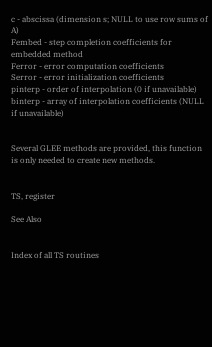c - abscissa (dimension s; NULL to use row sums of A)
Fembed - step completion coefficients for embedded method
Ferror - error computation coefficients
Serror - error initialization coefficients
pinterp - order of interpolation (0 if unavailable)
binterp - array of interpolation coefficients (NULL if unavailable)


Several GLEE methods are provided, this function is only needed to create new methods.


TS, register

See Also


Index of all TS routines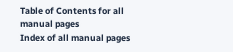Table of Contents for all manual pages
Index of all manual pages